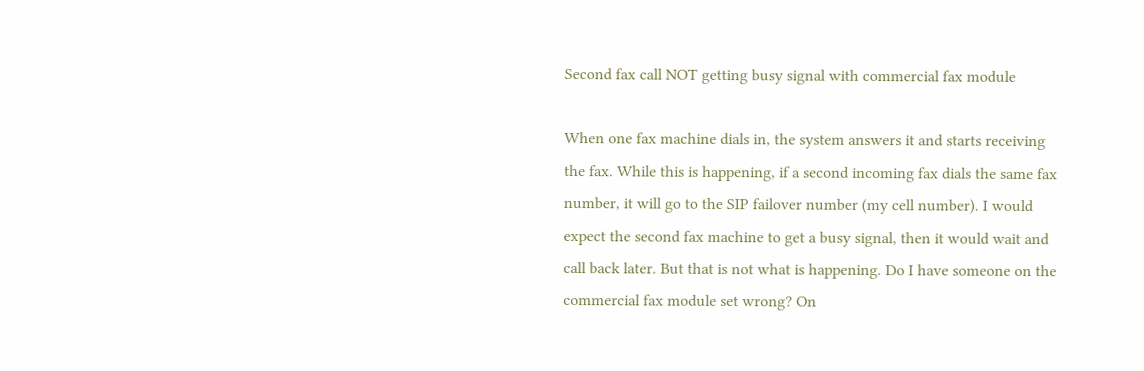Second fax call NOT getting busy signal with commercial fax module

When one fax machine dials in, the system answers it and starts receiving the fax. While this is happening, if a second incoming fax dials the same fax number, it will go to the SIP failover number (my cell number). I would expect the second fax machine to get a busy signal, then it would wait and call back later. But that is not what is happening. Do I have someone on the commercial fax module set wrong? On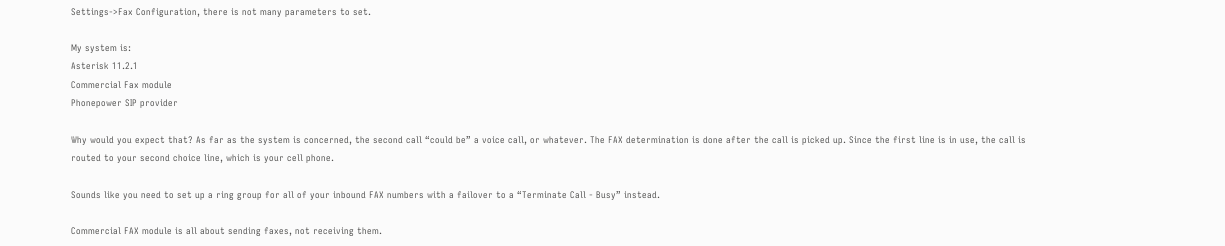Settings->Fax Configuration, there is not many parameters to set.

My system is:
Asterisk 11.2.1
Commercial Fax module
Phonepower SIP provider

Why would you expect that? As far as the system is concerned, the second call “could be” a voice call, or whatever. The FAX determination is done after the call is picked up. Since the first line is in use, the call is routed to your second choice line, which is your cell phone.

Sounds like you need to set up a ring group for all of your inbound FAX numbers with a failover to a “Terminate Call - Busy” instead.

Commercial FAX module is all about sending faxes, not receiving them.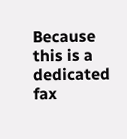Because this is a dedicated fax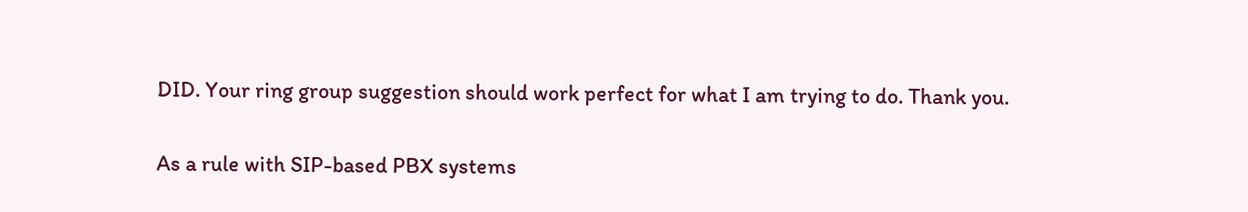DID. Your ring group suggestion should work perfect for what I am trying to do. Thank you.

As a rule with SIP-based PBX systems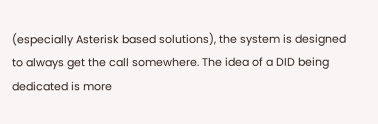(especially Asterisk based solutions), the system is designed to always get the call somewhere. The idea of a DID being dedicated is more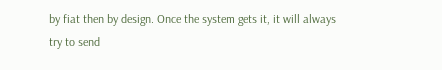by fiat then by design. Once the system gets it, it will always try to send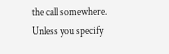the call somewhere. Unless you specify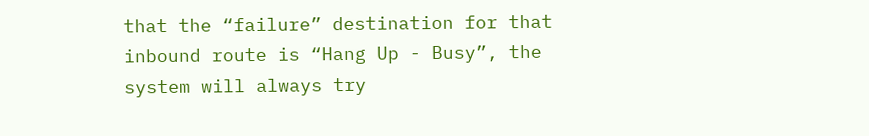that the “failure” destination for that inbound route is “Hang Up - Busy”, the system will always try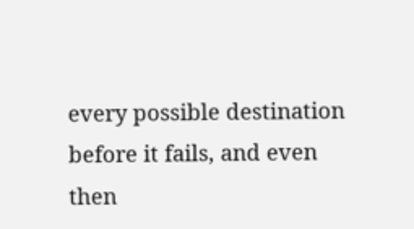every possible destination before it fails, and even then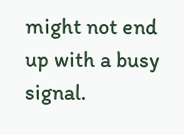might not end up with a busy signal.